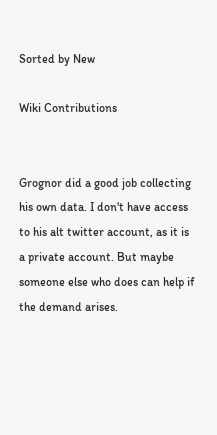Sorted by New

Wiki Contributions


Grognor did a good job collecting his own data. I don't have access to his alt twitter account, as it is a private account. But maybe someone else who does can help if the demand arises.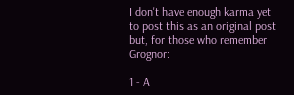I don't have enough karma yet to post this as an original post but, for those who remember Grognor:

1 - A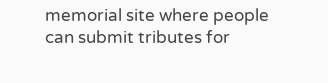memorial site where people can submit tributes for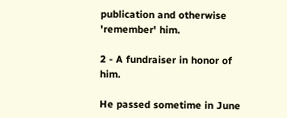publication and otherwise 'remember' him.

2 - A fundraiser in honor of him.

He passed sometime in June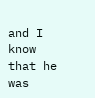and I know that he was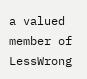a valued member of LessWrong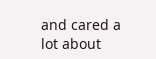and cared a lot about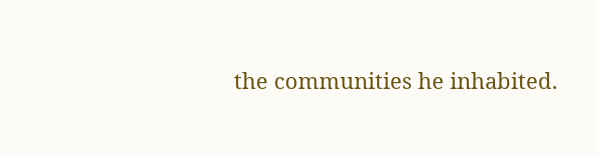the communities he inhabited.